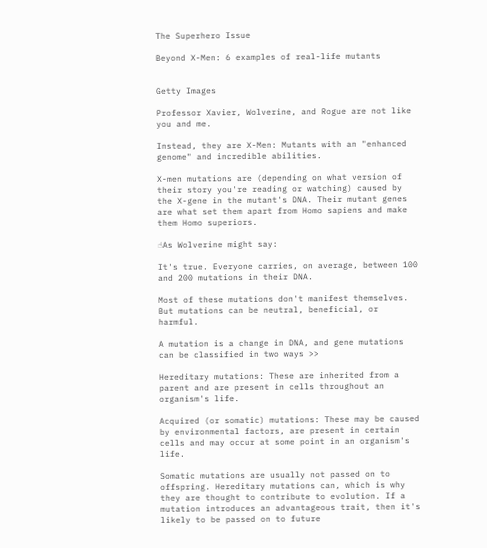The Superhero Issue

Beyond X-Men: 6 examples of real-life mutants


Getty Images

Professor Xavier, Wolverine, and Rogue are not like you and me.

Instead, they are X-Men: Mutants with an "enhanced genome" and incredible abilities.

X-men mutations are (depending on what version of their story you're reading or watching) caused by the X-gene in the mutant's DNA. Their mutant genes are what set them apart from Homo sapiens and make them Homo superiors.

☝As Wolverine might say:

It's true. Everyone carries, on average, between 100 and 200 mutations in their DNA.

Most of these mutations don't manifest themselves. But mutations can be neutral, beneficial, or harmful.

A mutation is a change in DNA, and gene mutations can be classified in two ways >>

Hereditary mutations: These are inherited from a parent and are present in cells throughout an organism's life.

Acquired (or somatic) mutations: These may be caused by environmental factors, are present in certain cells and may occur at some point in an organism's life.

Somatic mutations are usually not passed on to offspring. Hereditary mutations can, which is why they are thought to contribute to evolution. If a mutation introduces an advantageous trait, then it's likely to be passed on to future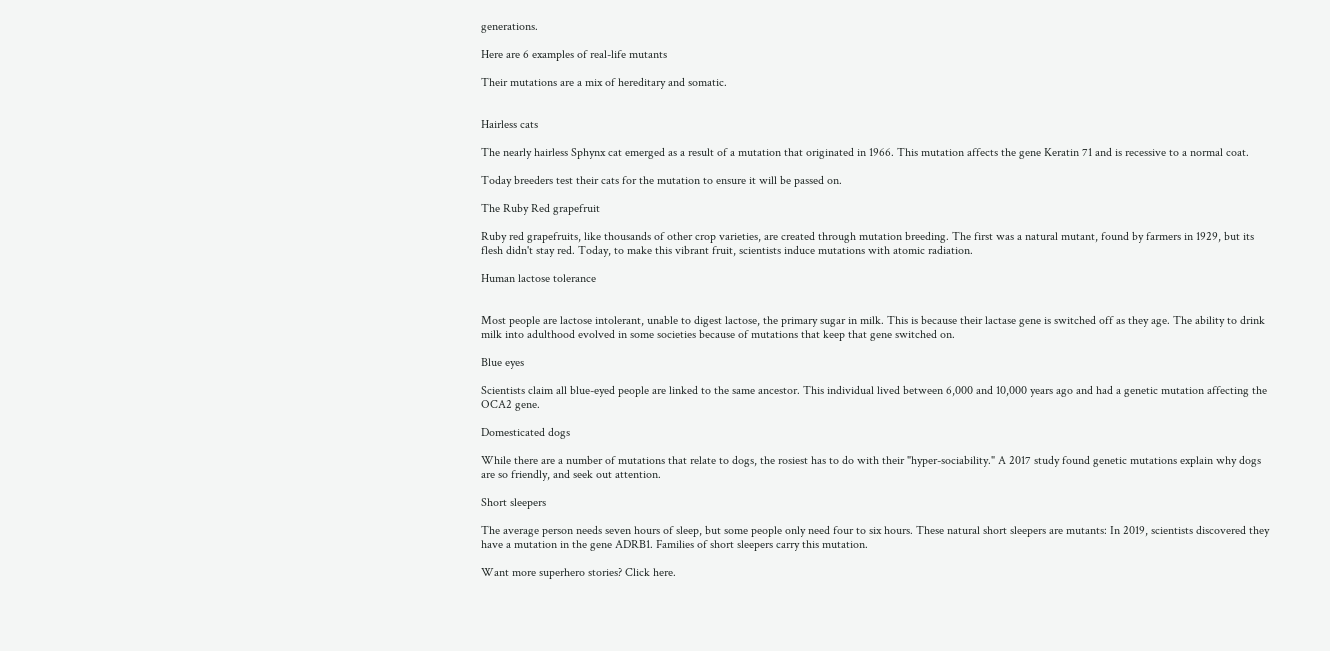generations.

Here are 6 examples of real-life mutants

Their mutations are a mix of hereditary and somatic.


Hairless cats

The nearly hairless Sphynx cat emerged as a result of a mutation that originated in 1966. This mutation affects the gene Keratin 71 and is recessive to a normal coat.

Today breeders test their cats for the mutation to ensure it will be passed on.

The Ruby Red grapefruit

Ruby red grapefruits, like thousands of other crop varieties, are created through mutation breeding. The first was a natural mutant, found by farmers in 1929, but its flesh didn't stay red. Today, to make this vibrant fruit, scientists induce mutations with atomic radiation.

Human lactose tolerance


Most people are lactose intolerant, unable to digest lactose, the primary sugar in milk. This is because their lactase gene is switched off as they age. The ability to drink milk into adulthood evolved in some societies because of mutations that keep that gene switched on.

Blue eyes

Scientists claim all blue-eyed people are linked to the same ancestor. This individual lived between 6,000 and 10,000 years ago and had a genetic mutation affecting the OCA2 gene.

Domesticated dogs

While there are a number of mutations that relate to dogs, the rosiest has to do with their "hyper-sociability." A 2017 study found genetic mutations explain why dogs are so friendly, and seek out attention.

Short sleepers

The average person needs seven hours of sleep, but some people only need four to six hours. These natural short sleepers are mutants: In 2019, scientists discovered they have a mutation in the gene ADRB1. Families of short sleepers carry this mutation.

Want more superhero stories? Click here.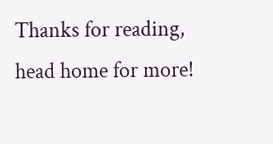Thanks for reading,
head home for more!